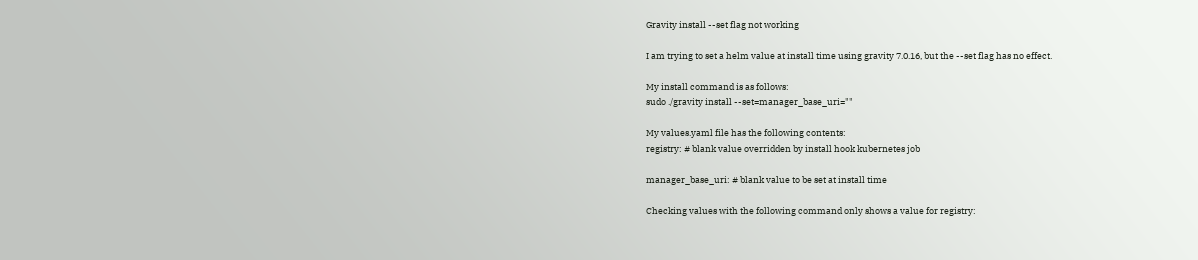Gravity install --set flag not working

I am trying to set a helm value at install time using gravity 7.0.16, but the --set flag has no effect.

My install command is as follows:
sudo ./gravity install --set=manager_base_uri=""

My values.yaml file has the following contents:
registry: # blank value overridden by install hook kubernetes job

manager_base_uri: # blank value to be set at install time

Checking values with the following command only shows a value for registry: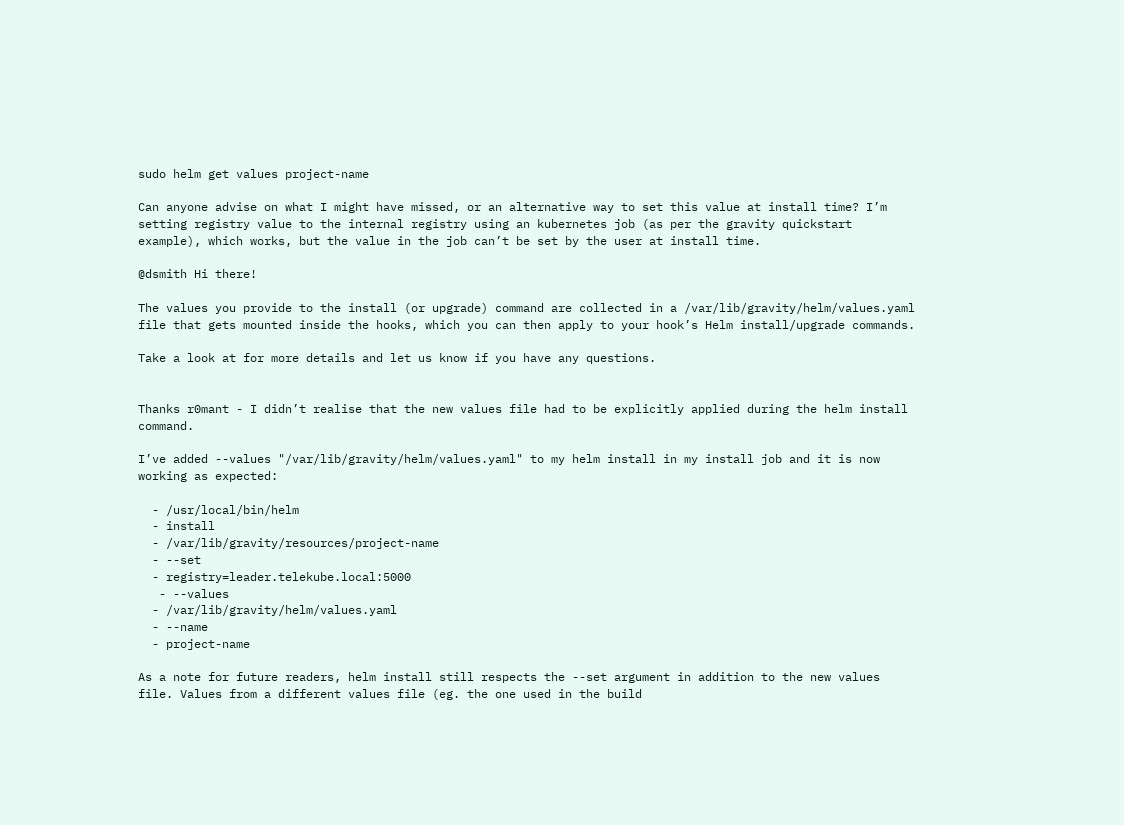sudo helm get values project-name

Can anyone advise on what I might have missed, or an alternative way to set this value at install time? I’m setting registry value to the internal registry using an kubernetes job (as per the gravity quickstart example), which works, but the value in the job can’t be set by the user at install time.

@dsmith Hi there!

The values you provide to the install (or upgrade) command are collected in a /var/lib/gravity/helm/values.yaml file that gets mounted inside the hooks, which you can then apply to your hook’s Helm install/upgrade commands.

Take a look at for more details and let us know if you have any questions.


Thanks r0mant - I didn’t realise that the new values file had to be explicitly applied during the helm install command.

I’ve added --values "/var/lib/gravity/helm/values.yaml" to my helm install in my install job and it is now working as expected:

  - /usr/local/bin/helm
  - install
  - /var/lib/gravity/resources/project-name
  - --set
  - registry=leader.telekube.local:5000
   - --values
  - /var/lib/gravity/helm/values.yaml
  - --name
  - project-name

As a note for future readers, helm install still respects the --set argument in addition to the new values file. Values from a different values file (eg. the one used in the build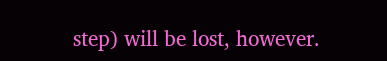step) will be lost, however.